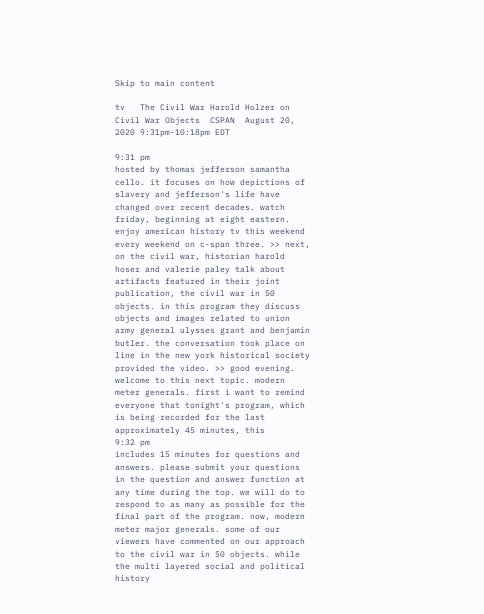Skip to main content

tv   The Civil War Harold Holzer on Civil War Objects  CSPAN  August 20, 2020 9:31pm-10:18pm EDT

9:31 pm
hosted by thomas jefferson samantha cello. it focuses on how depictions of slavery and jefferson's life have changed over recent decades. watch friday, beginning at eight eastern. enjoy american history tv this weekend every weekend on c-span three. >> next, on the civil war, historian harold hoser and valerie paley talk about artifacts featured in their joint publication, the civil war in 50 objects. in this program they discuss objects and images related to union army general ulysses grant and benjamin butler. the conversation took place on line in the new york historical society provided the video. >> good evening. welcome to this next topic. modern meter generals. first i want to remind everyone that tonight's program, which is being recorded for the last approximately 45 minutes, this
9:32 pm
includes 15 minutes for questions and answers. please submit your questions in the question and answer function at any time during the top. we will do to respond to as many as possible for the final part of the program. now, modern meter major generals. some of our viewers have commented on our approach to the civil war in 50 objects. while the multi layered social and political history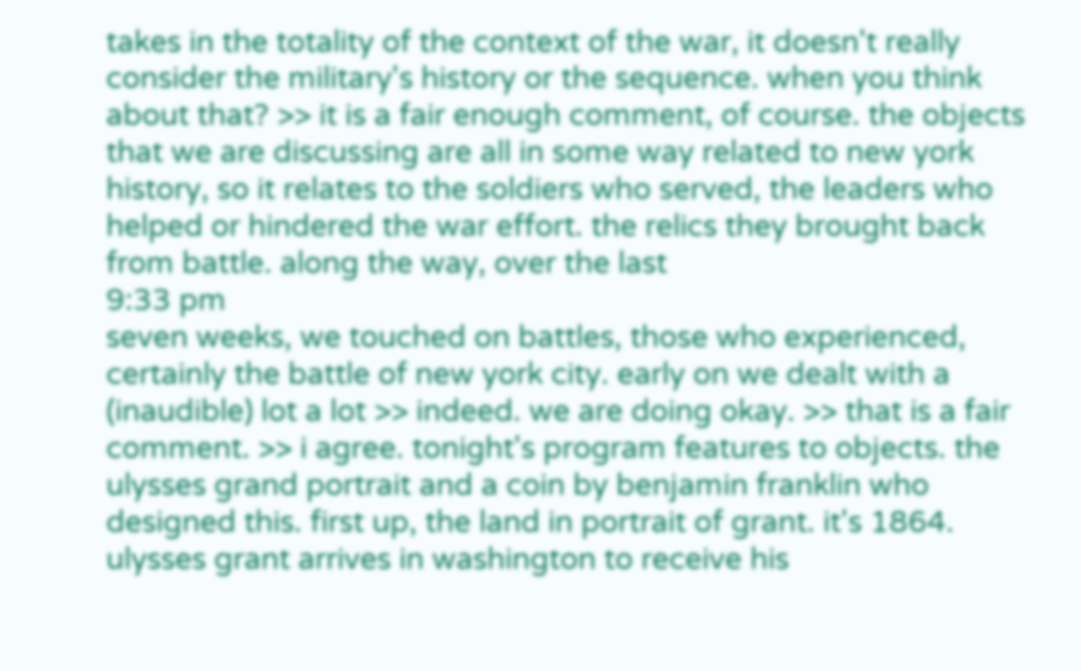takes in the totality of the context of the war, it doesn't really consider the military's history or the sequence. when you think about that? >> it is a fair enough comment, of course. the objects that we are discussing are all in some way related to new york history, so it relates to the soldiers who served, the leaders who helped or hindered the war effort. the relics they brought back from battle. along the way, over the last
9:33 pm
seven weeks, we touched on battles, those who experienced, certainly the battle of new york city. early on we dealt with a (inaudible) lot a lot >> indeed. we are doing okay. >> that is a fair comment. >> i agree. tonight's program features to objects. the ulysses grand portrait and a coin by benjamin franklin who designed this. first up, the land in portrait of grant. it's 1864. ulysses grant arrives in washington to receive his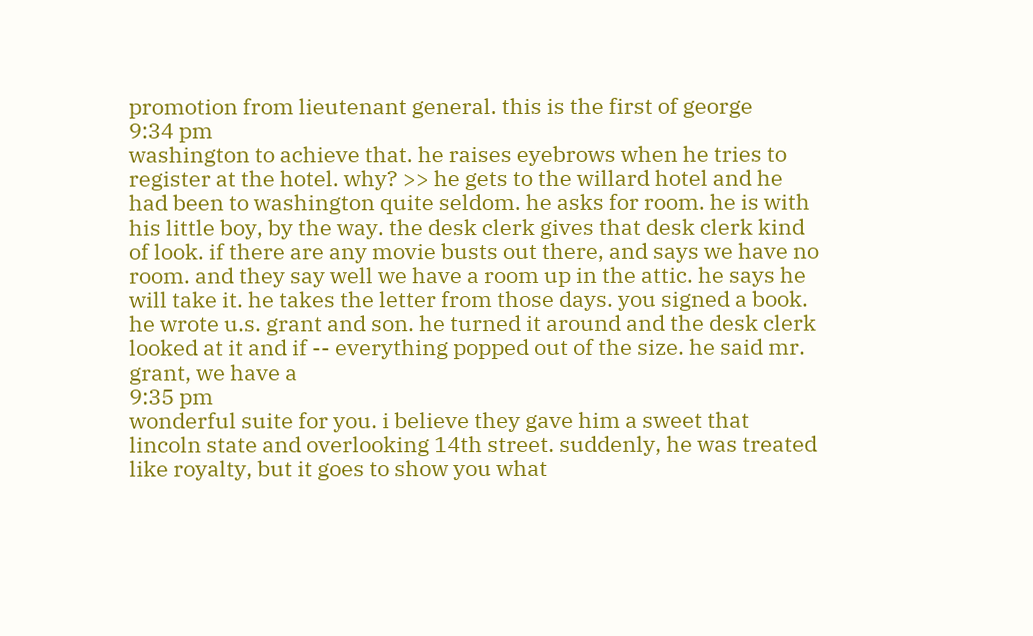promotion from lieutenant general. this is the first of george
9:34 pm
washington to achieve that. he raises eyebrows when he tries to register at the hotel. why? >> he gets to the willard hotel and he had been to washington quite seldom. he asks for room. he is with his little boy, by the way. the desk clerk gives that desk clerk kind of look. if there are any movie busts out there, and says we have no room. and they say well we have a room up in the attic. he says he will take it. he takes the letter from those days. you signed a book. he wrote u.s. grant and son. he turned it around and the desk clerk looked at it and if -- everything popped out of the size. he said mr. grant, we have a
9:35 pm
wonderful suite for you. i believe they gave him a sweet that lincoln state and overlooking 14th street. suddenly, he was treated like royalty, but it goes to show you what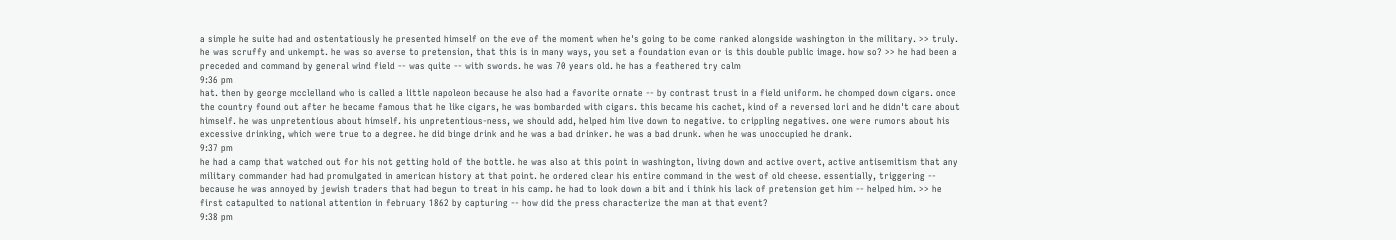a simple he suite had and ostentatiously he presented himself on the eve of the moment when he's going to be come ranked alongside washington in the military. >> truly. he was scruffy and unkempt. he was so averse to pretension, that this is in many ways, you set a foundation evan or is this double public image. how so? >> he had been a preceded and command by general wind field -- was quite -- with swords. he was 70 years old. he has a feathered try calm
9:36 pm
hat. then by george mcclelland who is called a little napoleon because he also had a favorite ornate -- by contrast trust in a field uniform. he chomped down cigars. once the country found out after he became famous that he like cigars, he was bombarded with cigars. this became his cachet, kind of a reversed lori and he didn't care about himself. he was unpretentious about himself. his unpretentious-ness, we should add, helped him live down to negative. to crippling negatives. one were rumors about his excessive drinking, which were true to a degree. he did binge drink and he was a bad drinker. he was a bad drunk. when he was unoccupied he drank.
9:37 pm
he had a camp that watched out for his not getting hold of the bottle. he was also at this point in washington, living down and active overt, active antisemitism that any military commander had had promulgated in american history at that point. he ordered clear his entire command in the west of old cheese. essentially, triggering -- because he was annoyed by jewish traders that had begun to treat in his camp. he had to look down a bit and i think his lack of pretension get him -- helped him. >> he first catapulted to national attention in february 1862 by capturing -- how did the press characterize the man at that event?
9:38 pm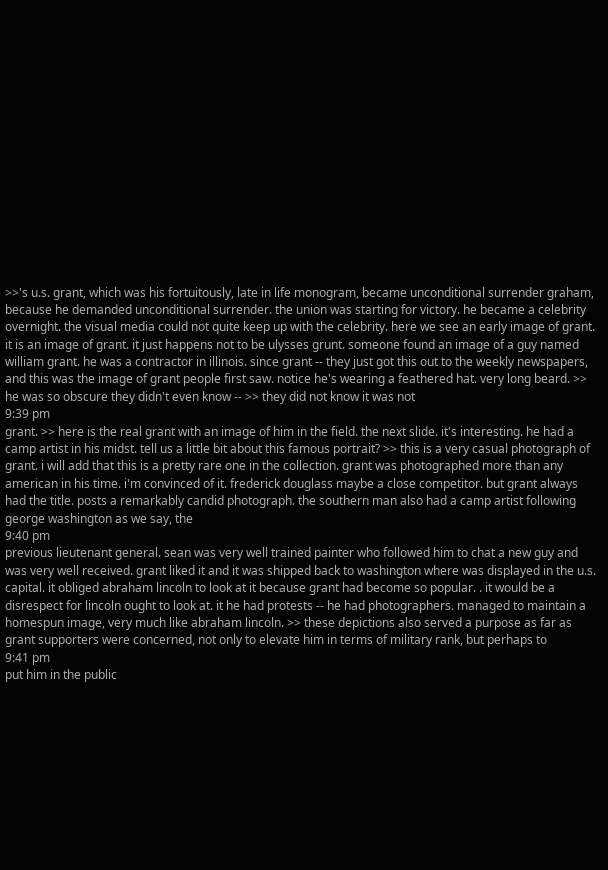>>'s u.s. grant, which was his fortuitously, late in life monogram, became unconditional surrender graham, because he demanded unconditional surrender. the union was starting for victory. he became a celebrity overnight. the visual media could not quite keep up with the celebrity. here we see an early image of grant. it is an image of grant. it just happens not to be ulysses grunt. someone found an image of a guy named william grant. he was a contractor in illinois. since grant -- they just got this out to the weekly newspapers, and this was the image of grant people first saw. notice he's wearing a feathered hat. very long beard. >> he was so obscure they didn't even know -- >> they did not know it was not
9:39 pm
grant. >> here is the real grant with an image of him in the field. the next slide. it's interesting. he had a camp artist in his midst. tell us a little bit about this famous portrait? >> this is a very casual photograph of grant. i will add that this is a pretty rare one in the collection. grant was photographed more than any american in his time. i'm convinced of it. frederick douglass maybe a close competitor. but grant always had the title. posts a remarkably candid photograph. the southern man also had a camp artist following george washington as we say, the
9:40 pm
previous lieutenant general. sean was very well trained painter who followed him to chat a new guy and was very well received. grant liked it and it was shipped back to washington where was displayed in the u.s. capital. it obliged abraham lincoln to look at it because grant had become so popular. . it would be a disrespect for lincoln ought to look at. it he had protests -- he had photographers. managed to maintain a homespun image, very much like abraham lincoln. >> these depictions also served a purpose as far as grant supporters were concerned, not only to elevate him in terms of military rank, but perhaps to
9:41 pm
put him in the public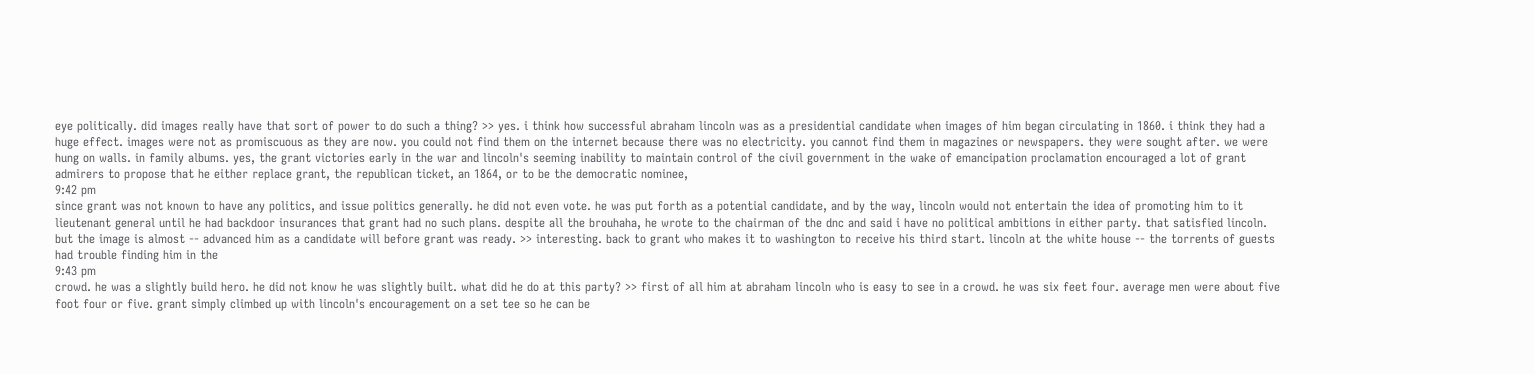eye politically. did images really have that sort of power to do such a thing? >> yes. i think how successful abraham lincoln was as a presidential candidate when images of him began circulating in 1860. i think they had a huge effect. images were not as promiscuous as they are now. you could not find them on the internet because there was no electricity. you cannot find them in magazines or newspapers. they were sought after. we were hung on walls. in family albums. yes, the grant victories early in the war and lincoln's seeming inability to maintain control of the civil government in the wake of emancipation proclamation encouraged a lot of grant admirers to propose that he either replace grant, the republican ticket, an 1864, or to be the democratic nominee,
9:42 pm
since grant was not known to have any politics, and issue politics generally. he did not even vote. he was put forth as a potential candidate, and by the way, lincoln would not entertain the idea of promoting him to it lieutenant general until he had backdoor insurances that grant had no such plans. despite all the brouhaha, he wrote to the chairman of the dnc and said i have no political ambitions in either party. that satisfied lincoln. but the image is almost -- advanced him as a candidate will before grant was ready. >> interesting. back to grant who makes it to washington to receive his third start. lincoln at the white house -- the torrents of guests had trouble finding him in the
9:43 pm
crowd. he was a slightly build hero. he did not know he was slightly built. what did he do at this party? >> first of all him at abraham lincoln who is easy to see in a crowd. he was six feet four. average men were about five foot four or five. grant simply climbed up with lincoln's encouragement on a set tee so he can be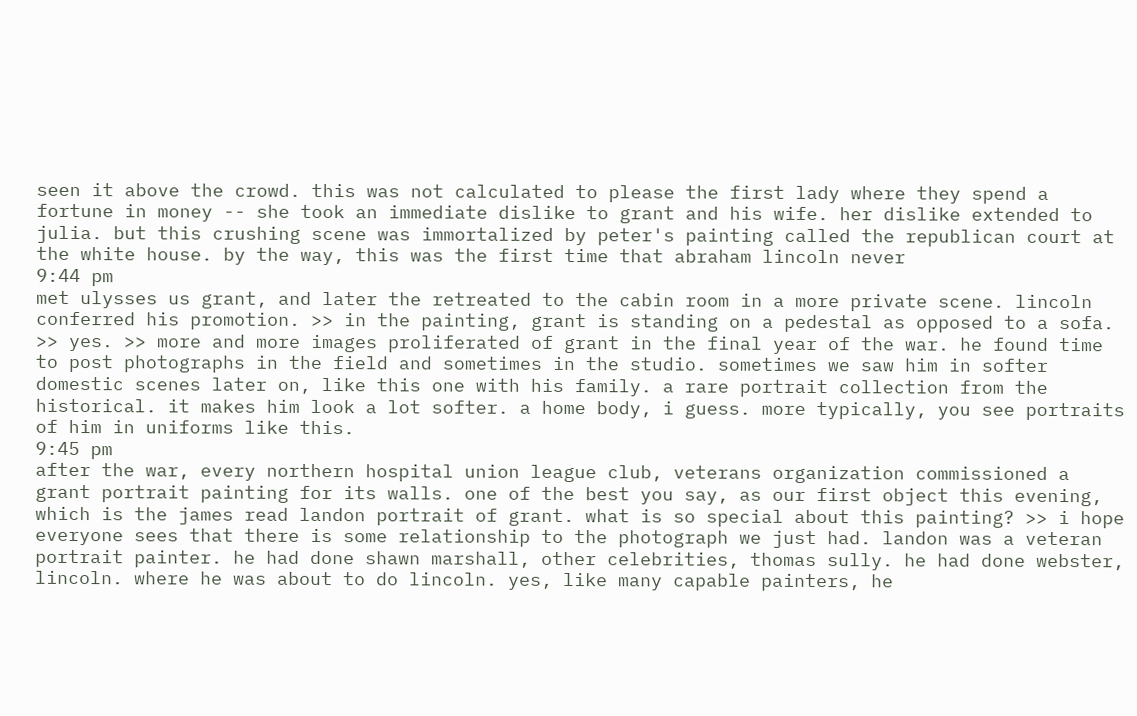seen it above the crowd. this was not calculated to please the first lady where they spend a fortune in money -- she took an immediate dislike to grant and his wife. her dislike extended to julia. but this crushing scene was immortalized by peter's painting called the republican court at the white house. by the way, this was the first time that abraham lincoln never
9:44 pm
met ulysses us grant, and later the retreated to the cabin room in a more private scene. lincoln conferred his promotion. >> in the painting, grant is standing on a pedestal as opposed to a sofa. >> yes. >> more and more images proliferated of grant in the final year of the war. he found time to post photographs in the field and sometimes in the studio. sometimes we saw him in softer domestic scenes later on, like this one with his family. a rare portrait collection from the historical. it makes him look a lot softer. a home body, i guess. more typically, you see portraits of him in uniforms like this.
9:45 pm
after the war, every northern hospital union league club, veterans organization commissioned a grant portrait painting for its walls. one of the best you say, as our first object this evening, which is the james read landon portrait of grant. what is so special about this painting? >> i hope everyone sees that there is some relationship to the photograph we just had. landon was a veteran portrait painter. he had done shawn marshall, other celebrities, thomas sully. he had done webster, lincoln. where he was about to do lincoln. yes, like many capable painters, he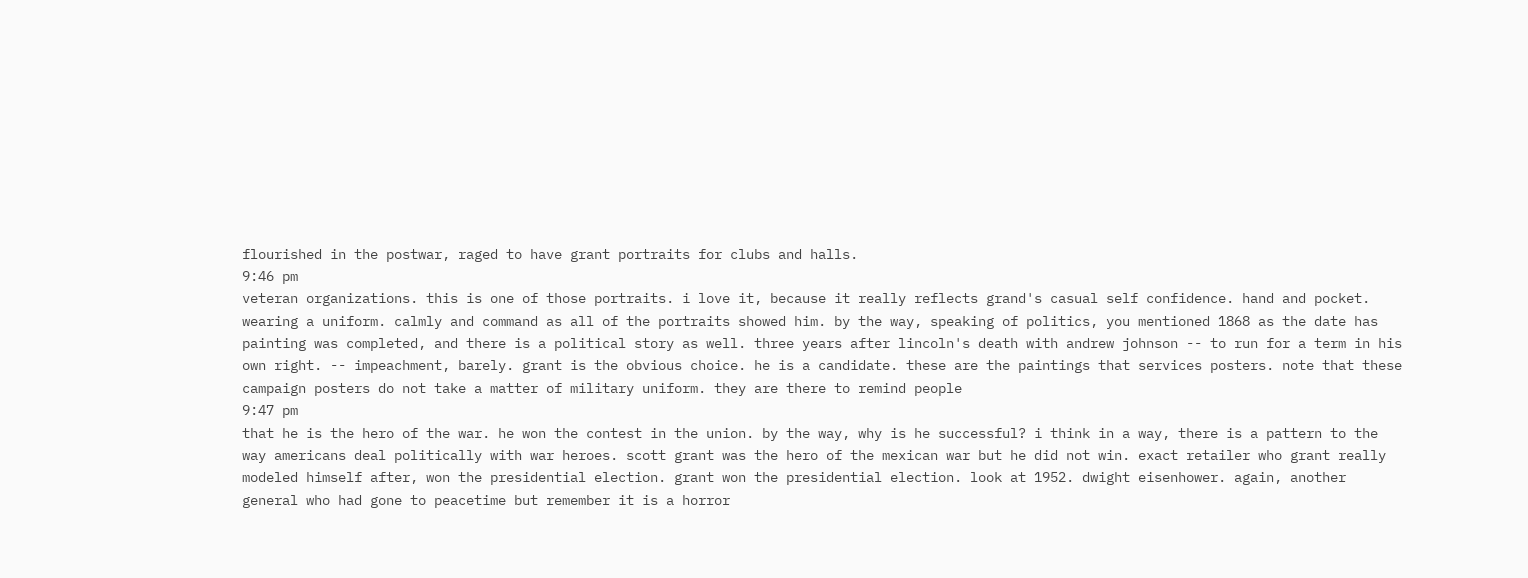flourished in the postwar, raged to have grant portraits for clubs and halls.
9:46 pm
veteran organizations. this is one of those portraits. i love it, because it really reflects grand's casual self confidence. hand and pocket. wearing a uniform. calmly and command as all of the portraits showed him. by the way, speaking of politics, you mentioned 1868 as the date has painting was completed, and there is a political story as well. three years after lincoln's death with andrew johnson -- to run for a term in his own right. -- impeachment, barely. grant is the obvious choice. he is a candidate. these are the paintings that services posters. note that these campaign posters do not take a matter of military uniform. they are there to remind people
9:47 pm
that he is the hero of the war. he won the contest in the union. by the way, why is he successful? i think in a way, there is a pattern to the way americans deal politically with war heroes. scott grant was the hero of the mexican war but he did not win. exact retailer who grant really modeled himself after, won the presidential election. grant won the presidential election. look at 1952. dwight eisenhower. again, another general who had gone to peacetime but remember it is a horror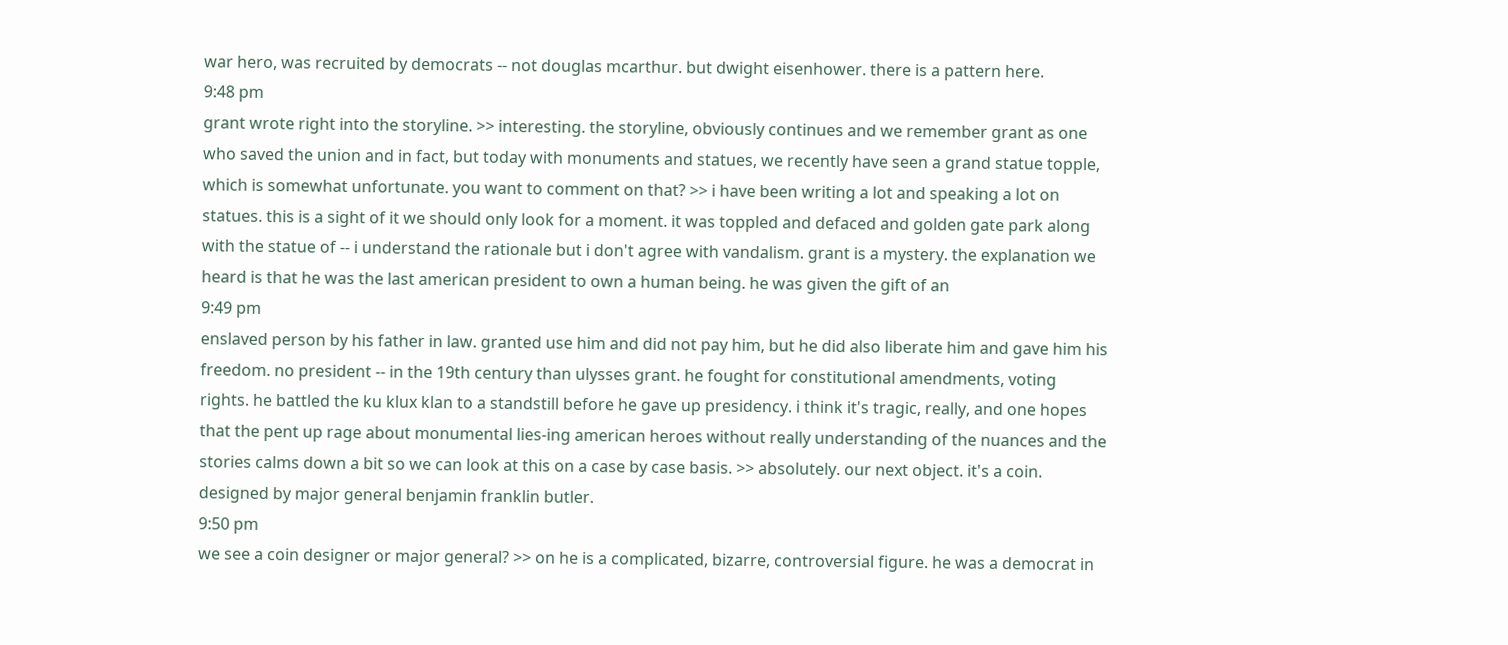war hero, was recruited by democrats -- not douglas mcarthur. but dwight eisenhower. there is a pattern here.
9:48 pm
grant wrote right into the storyline. >> interesting. the storyline, obviously continues and we remember grant as one who saved the union and in fact, but today with monuments and statues, we recently have seen a grand statue topple, which is somewhat unfortunate. you want to comment on that? >> i have been writing a lot and speaking a lot on statues. this is a sight of it we should only look for a moment. it was toppled and defaced and golden gate park along with the statue of -- i understand the rationale but i don't agree with vandalism. grant is a mystery. the explanation we heard is that he was the last american president to own a human being. he was given the gift of an
9:49 pm
enslaved person by his father in law. granted use him and did not pay him, but he did also liberate him and gave him his freedom. no president -- in the 19th century than ulysses grant. he fought for constitutional amendments, voting rights. he battled the ku klux klan to a standstill before he gave up presidency. i think it's tragic, really, and one hopes that the pent up rage about monumental lies-ing american heroes without really understanding of the nuances and the stories calms down a bit so we can look at this on a case by case basis. >> absolutely. our next object. it's a coin. designed by major general benjamin franklin butler.
9:50 pm
we see a coin designer or major general? >> on he is a complicated, bizarre, controversial figure. he was a democrat in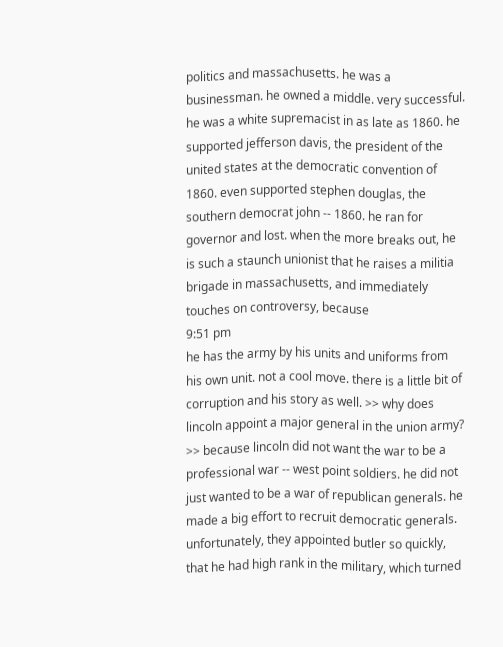politics and massachusetts. he was a businessman. he owned a middle. very successful. he was a white supremacist in as late as 1860. he supported jefferson davis, the president of the united states at the democratic convention of 1860. even supported stephen douglas, the southern democrat john -- 1860. he ran for governor and lost. when the more breaks out, he is such a staunch unionist that he raises a militia brigade in massachusetts, and immediately touches on controversy, because
9:51 pm
he has the army by his units and uniforms from his own unit. not a cool move. there is a little bit of corruption and his story as well. >> why does lincoln appoint a major general in the union army? >> because lincoln did not want the war to be a professional war -- west point soldiers. he did not just wanted to be a war of republican generals. he made a big effort to recruit democratic generals. unfortunately, they appointed butler so quickly, that he had high rank in the military, which turned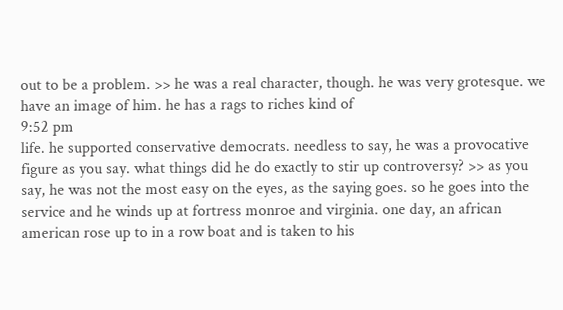out to be a problem. >> he was a real character, though. he was very grotesque. we have an image of him. he has a rags to riches kind of
9:52 pm
life. he supported conservative democrats. needless to say, he was a provocative figure as you say. what things did he do exactly to stir up controversy? >> as you say, he was not the most easy on the eyes, as the saying goes. so he goes into the service and he winds up at fortress monroe and virginia. one day, an african american rose up to in a row boat and is taken to his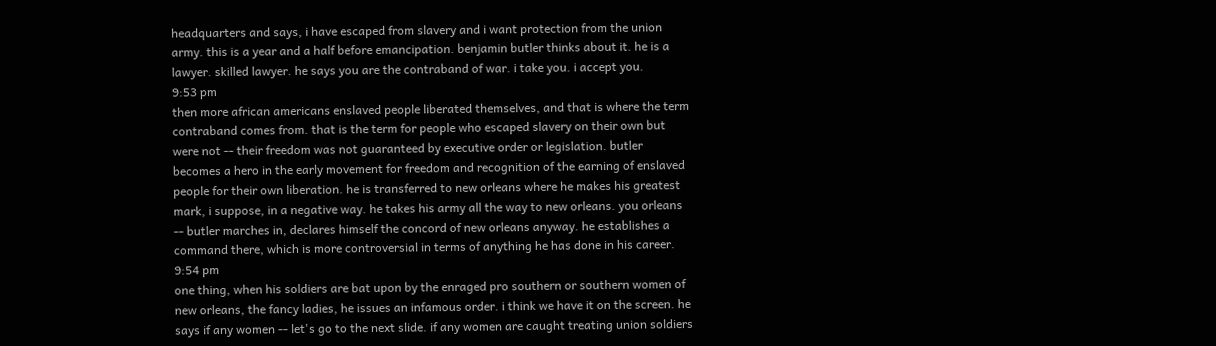headquarters and says, i have escaped from slavery and i want protection from the union army. this is a year and a half before emancipation. benjamin butler thinks about it. he is a lawyer. skilled lawyer. he says you are the contraband of war. i take you. i accept you.
9:53 pm
then more african americans enslaved people liberated themselves, and that is where the term contraband comes from. that is the term for people who escaped slavery on their own but were not -- their freedom was not guaranteed by executive order or legislation. butler becomes a hero in the early movement for freedom and recognition of the earning of enslaved people for their own liberation. he is transferred to new orleans where he makes his greatest mark, i suppose, in a negative way. he takes his army all the way to new orleans. you orleans -- butler marches in, declares himself the concord of new orleans anyway. he establishes a command there, which is more controversial in terms of anything he has done in his career.
9:54 pm
one thing, when his soldiers are bat upon by the enraged pro southern or southern women of new orleans, the fancy ladies, he issues an infamous order. i think we have it on the screen. he says if any women -- let's go to the next slide. if any women are caught treating union soldiers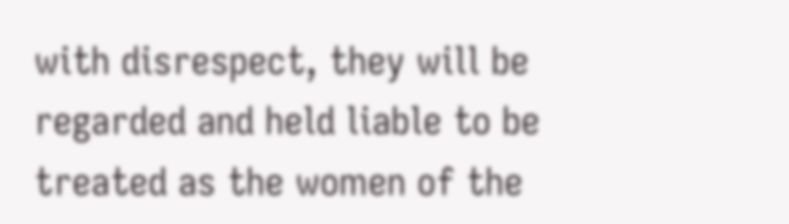with disrespect, they will be regarded and held liable to be treated as the women of the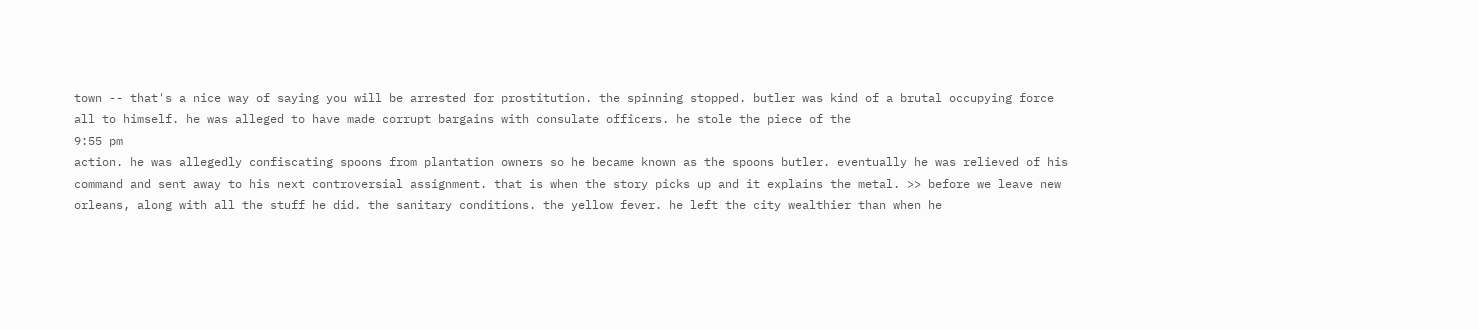town -- that's a nice way of saying you will be arrested for prostitution. the spinning stopped. butler was kind of a brutal occupying force all to himself. he was alleged to have made corrupt bargains with consulate officers. he stole the piece of the
9:55 pm
action. he was allegedly confiscating spoons from plantation owners so he became known as the spoons butler. eventually he was relieved of his command and sent away to his next controversial assignment. that is when the story picks up and it explains the metal. >> before we leave new orleans, along with all the stuff he did. the sanitary conditions. the yellow fever. he left the city wealthier than when he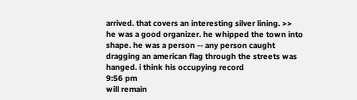arrived. that covers an interesting silver lining. >> he was a good organizer. he whipped the town into shape. he was a person -- any person caught dragging an american flag through the streets was hanged. i think his occupying record
9:56 pm
will remain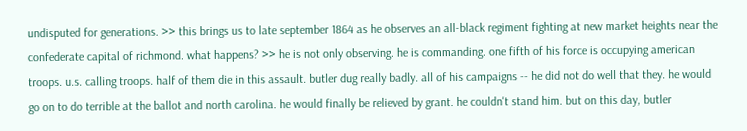undisputed for generations. >> this brings us to late september 1864 as he observes an all-black regiment fighting at new market heights near the confederate capital of richmond. what happens? >> he is not only observing. he is commanding. one fifth of his force is occupying american troops. u.s. calling troops. half of them die in this assault. butler dug really badly. all of his campaigns -- he did not do well that they. he would go on to do terrible at the ballot and north carolina. he would finally be relieved by grant. he couldn't stand him. but on this day, butler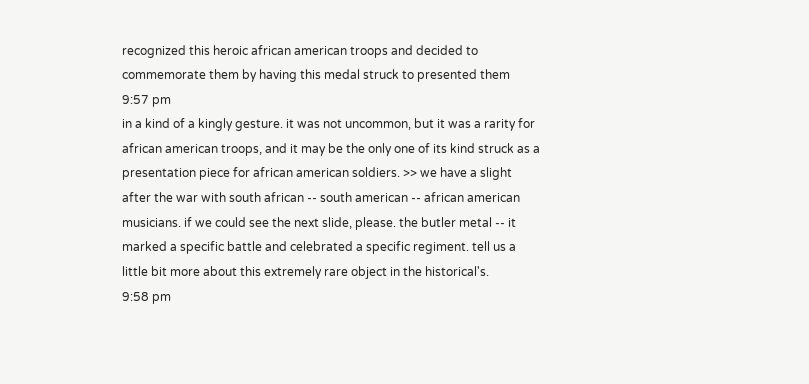recognized this heroic african american troops and decided to commemorate them by having this medal struck to presented them
9:57 pm
in a kind of a kingly gesture. it was not uncommon, but it was a rarity for african american troops, and it may be the only one of its kind struck as a presentation piece for african american soldiers. >> we have a slight after the war with south african -- south american -- african american musicians. if we could see the next slide, please. the butler metal -- it marked a specific battle and celebrated a specific regiment. tell us a little bit more about this extremely rare object in the historical's.
9:58 pm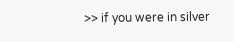>> if you were in silver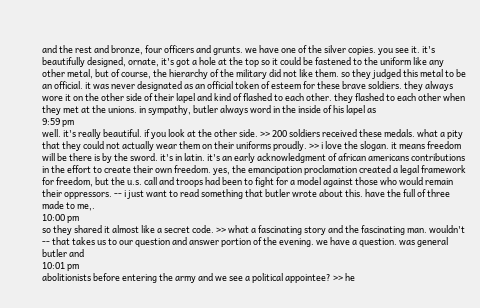and the rest and bronze, four officers and grunts. we have one of the silver copies. you see it. it's beautifully designed, ornate, it's got a hole at the top so it could be fastened to the uniform like any other metal, but of course, the hierarchy of the military did not like them. so they judged this metal to be an official. it was never designated as an official token of esteem for these brave soldiers. they always wore it on the other side of their lapel and kind of flashed to each other. they flashed to each other when they met at the unions. in sympathy, butler always word in the inside of his lapel as
9:59 pm
well. it's really beautiful. if you look at the other side. >> 200 soldiers received these medals. what a pity that they could not actually wear them on their uniforms proudly. >> i love the slogan. it means freedom will be there is by the sword. it's in latin. it's an early acknowledgment of african americans contributions in the effort to create their own freedom. yes, the emancipation proclamation created a legal framework for freedom, but the u.s. call and troops had been to fight for a model against those who would remain their oppressors. -- i just want to read something that butler wrote about this. have the full of three made to me,.
10:00 pm
so they shared it almost like a secret code. >> what a fascinating story and the fascinating man. wouldn't -- that takes us to our question and answer portion of the evening. we have a question. was general butler and
10:01 pm
abolitionists before entering the army and we see a political appointee? >> he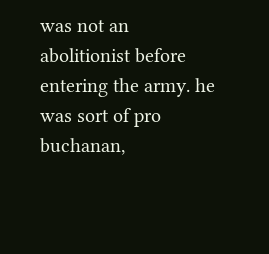was not an abolitionist before entering the army. he was sort of pro buchanan,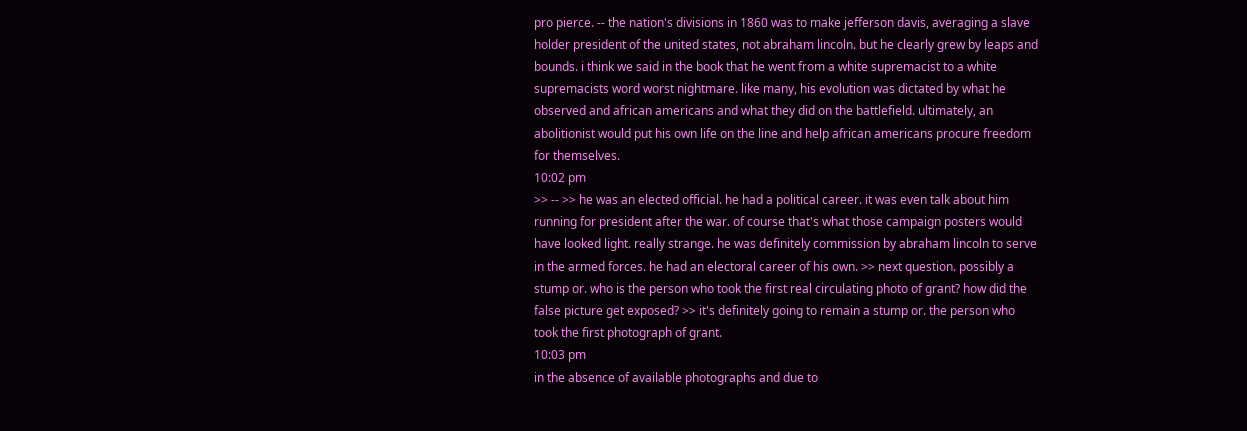pro pierce. -- the nation's divisions in 1860 was to make jefferson davis, averaging a slave holder president of the united states, not abraham lincoln. but he clearly grew by leaps and bounds. i think we said in the book that he went from a white supremacist to a white supremacists word worst nightmare. like many, his evolution was dictated by what he observed and african americans and what they did on the battlefield. ultimately, an abolitionist would put his own life on the line and help african americans procure freedom for themselves.
10:02 pm
>> -- >> he was an elected official. he had a political career. it was even talk about him running for president after the war. of course that's what those campaign posters would have looked light. really strange. he was definitely commission by abraham lincoln to serve in the armed forces. he had an electoral career of his own. >> next question. possibly a stump or. who is the person who took the first real circulating photo of grant? how did the false picture get exposed? >> it's definitely going to remain a stump or. the person who took the first photograph of grant.
10:03 pm
in the absence of available photographs and due to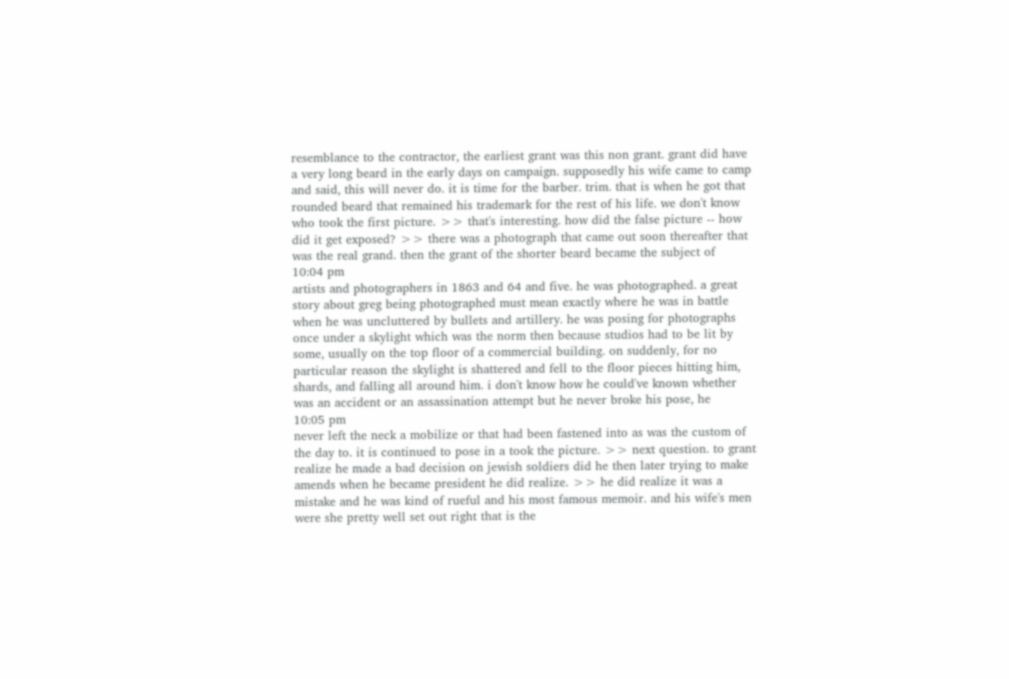resemblance to the contractor, the earliest grant was this non grant. grant did have a very long beard in the early days on campaign. supposedly his wife came to camp and said, this will never do. it is time for the barber. trim. that is when he got that rounded beard that remained his trademark for the rest of his life. we don't know who took the first picture. >> that's interesting. how did the false picture -- how did it get exposed? >> there was a photograph that came out soon thereafter that was the real grand. then the grant of the shorter beard became the subject of
10:04 pm
artists and photographers in 1863 and 64 and five. he was photographed. a great story about greg being photographed must mean exactly where he was in battle when he was uncluttered by bullets and artillery. he was posing for photographs once under a skylight which was the norm then because studios had to be lit by some, usually on the top floor of a commercial building. on suddenly, for no particular reason the skylight is shattered and fell to the floor pieces hitting him, shards, and falling all around him. i don't know how he could've known whether was an accident or an assassination attempt but he never broke his pose, he
10:05 pm
never left the neck a mobilize or that had been fastened into as was the custom of the day to. it is continued to pose in a took the picture. >> next question. to grant realize he made a bad decision on jewish soldiers did he then later trying to make amends when he became president he did realize. >> he did realize it was a mistake and he was kind of rueful and his most famous memoir. and his wife's men were she pretty well set out right that is the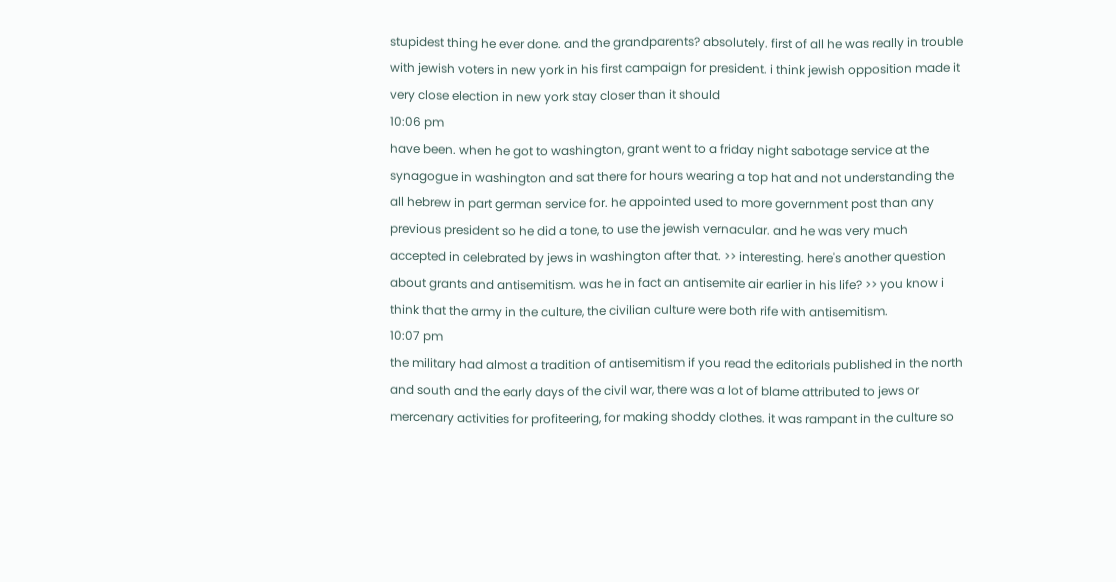stupidest thing he ever done. and the grandparents? absolutely. first of all he was really in trouble with jewish voters in new york in his first campaign for president. i think jewish opposition made it very close election in new york stay closer than it should
10:06 pm
have been. when he got to washington, grant went to a friday night sabotage service at the synagogue in washington and sat there for hours wearing a top hat and not understanding the all hebrew in part german service for. he appointed used to more government post than any previous president so he did a tone, to use the jewish vernacular. and he was very much accepted in celebrated by jews in washington after that. >> interesting. here's another question about grants and antisemitism. was he in fact an antisemite air earlier in his life? >> you know i think that the army in the culture, the civilian culture were both rife with antisemitism.
10:07 pm
the military had almost a tradition of antisemitism if you read the editorials published in the north and south and the early days of the civil war, there was a lot of blame attributed to jews or mercenary activities for profiteering, for making shoddy clothes. it was rampant in the culture so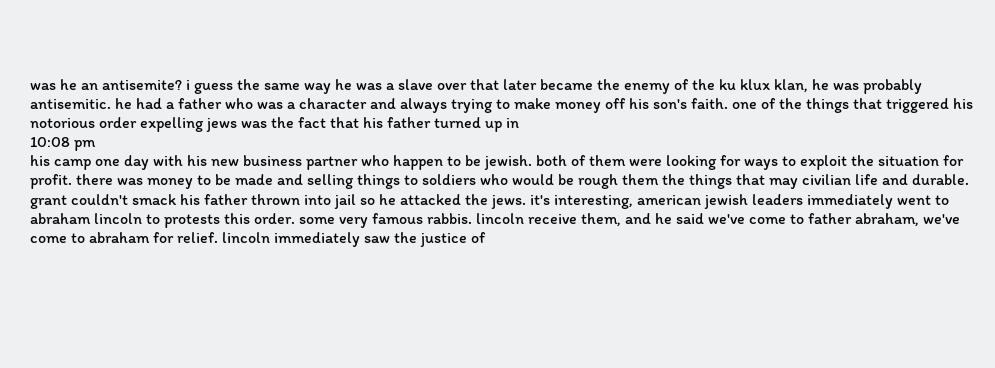was he an antisemite? i guess the same way he was a slave over that later became the enemy of the ku klux klan, he was probably antisemitic. he had a father who was a character and always trying to make money off his son's faith. one of the things that triggered his notorious order expelling jews was the fact that his father turned up in
10:08 pm
his camp one day with his new business partner who happen to be jewish. both of them were looking for ways to exploit the situation for profit. there was money to be made and selling things to soldiers who would be rough them the things that may civilian life and durable. grant couldn't smack his father thrown into jail so he attacked the jews. it's interesting, american jewish leaders immediately went to abraham lincoln to protests this order. some very famous rabbis. lincoln receive them, and he said we've come to father abraham, we've come to abraham for relief. lincoln immediately saw the justice of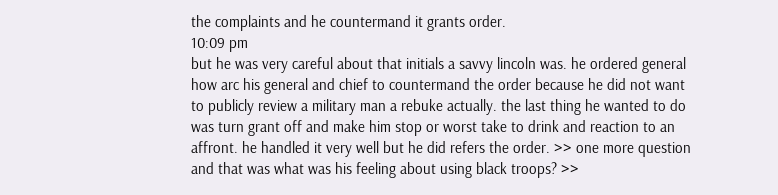the complaints and he countermand it grants order.
10:09 pm
but he was very careful about that initials a savvy lincoln was. he ordered general how arc his general and chief to countermand the order because he did not want to publicly review a military man a rebuke actually. the last thing he wanted to do was turn grant off and make him stop or worst take to drink and reaction to an affront. he handled it very well but he did refers the order. >> one more question and that was what was his feeling about using black troops? >>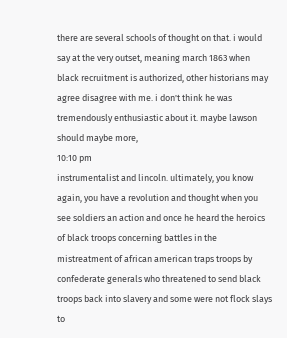there are several schools of thought on that. i would say at the very outset, meaning march 1863 when black recruitment is authorized, other historians may agree disagree with me. i don't think he was tremendously enthusiastic about it. maybe lawson should maybe more,
10:10 pm
instrumentalist and lincoln. ultimately, you know again, you have a revolution and thought when you see soldiers an action and once he heard the heroics of black troops concerning battles in the mistreatment of african american traps troops by confederate generals who threatened to send black troops back into slavery and some were not flock slays to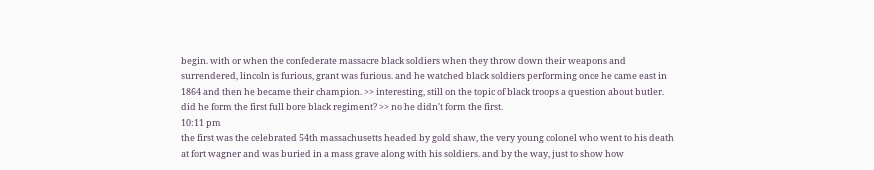begin. with or when the confederate massacre black soldiers when they throw down their weapons and surrendered, lincoln is furious, grant was furious. and he watched black soldiers performing once he came east in 1864 and then he became their champion. >> interesting, still on the topic of black troops a question about butler. did he form the first full bore black regiment? >> no he didn't form the first.
10:11 pm
the first was the celebrated 54th massachusetts headed by gold shaw, the very young colonel who went to his death at fort wagner and was buried in a mass grave along with his soldiers. and by the way, just to show how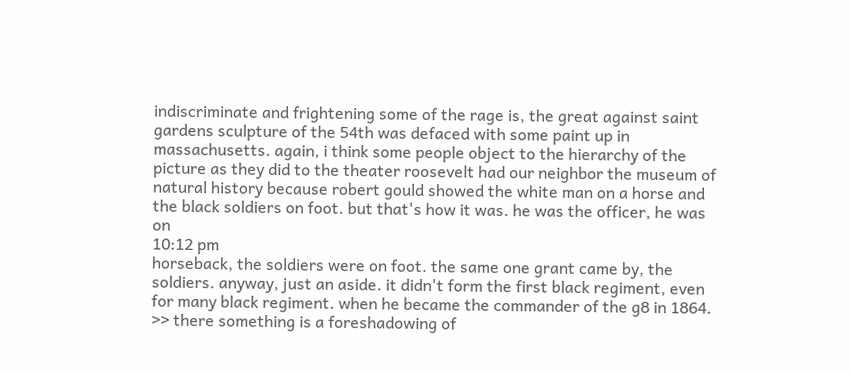indiscriminate and frightening some of the rage is, the great against saint gardens sculpture of the 54th was defaced with some paint up in massachusetts. again, i think some people object to the hierarchy of the picture as they did to the theater roosevelt had our neighbor the museum of natural history because robert gould showed the white man on a horse and the black soldiers on foot. but that's how it was. he was the officer, he was on
10:12 pm
horseback, the soldiers were on foot. the same one grant came by, the soldiers. anyway, just an aside. it didn't form the first black regiment, even for many black regiment. when he became the commander of the g8 in 1864. >> there something is a foreshadowing of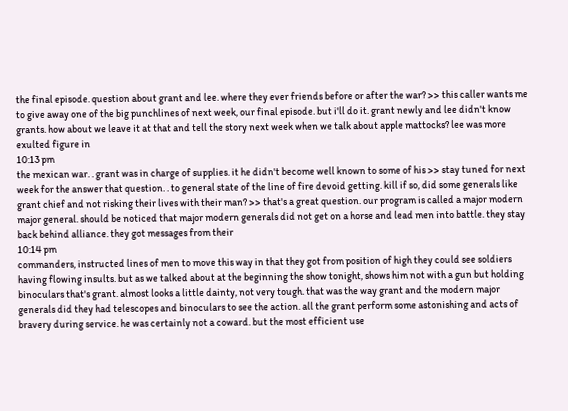the final episode. question about grant and lee. where they ever friends before or after the war? >> this caller wants me to give away one of the big punchlines of next week, our final episode. but i'll do it. grant newly and lee didn't know grants. how about we leave it at that and tell the story next week when we talk about apple mattocks? lee was more exulted figure in
10:13 pm
the mexican war. . grant was in charge of supplies. it he didn't become well known to some of his >> stay tuned for next week for the answer that question. . to general state of the line of fire devoid getting. kill if so, did some generals like grant chief and not risking their lives with their man? >> that's a great question. our program is called a major modern major general. should be noticed that major modern generals did not get on a horse and lead men into battle. they stay back behind alliance. they got messages from their
10:14 pm
commanders, instructed lines of men to move this way in that they got from position of high they could see soldiers having flowing insults. but as we talked about at the beginning the show tonight, shows him not with a gun but holding binoculars that's grant. almost looks a little dainty, not very tough. that was the way grant and the modern major generals did they had telescopes and binoculars to see the action. all the grant perform some astonishing and acts of bravery during service. he was certainly not a coward. but the most efficient use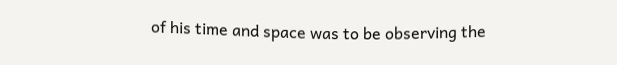of his time and space was to be observing the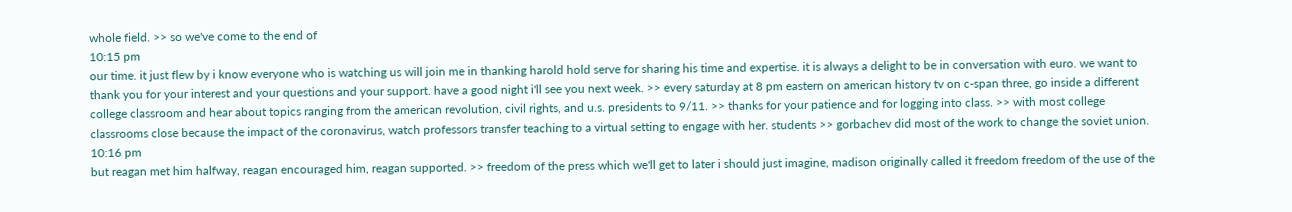whole field. >> so we've come to the end of
10:15 pm
our time. it just flew by i know everyone who is watching us will join me in thanking harold hold serve for sharing his time and expertise. it is always a delight to be in conversation with euro. we want to thank you for your interest and your questions and your support. have a good night i'll see you next week. >> every saturday at 8 pm eastern on american history tv on c-span three, go inside a different college classroom and hear about topics ranging from the american revolution, civil rights, and u.s. presidents to 9/11. >> thanks for your patience and for logging into class. >> with most college classrooms close because the impact of the coronavirus, watch professors transfer teaching to a virtual setting to engage with her. students >> gorbachev did most of the work to change the soviet union.
10:16 pm
but reagan met him halfway, reagan encouraged him, reagan supported. >> freedom of the press which we'll get to later i should just imagine, madison originally called it freedom freedom of the use of the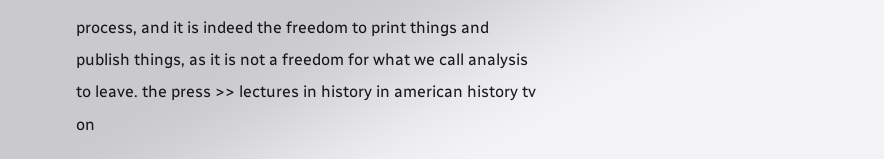process, and it is indeed the freedom to print things and publish things, as it is not a freedom for what we call analysis to leave. the press >> lectures in history in american history tv on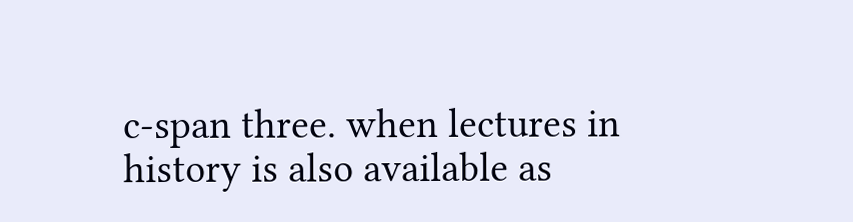c-span three. when lectures in history is also available as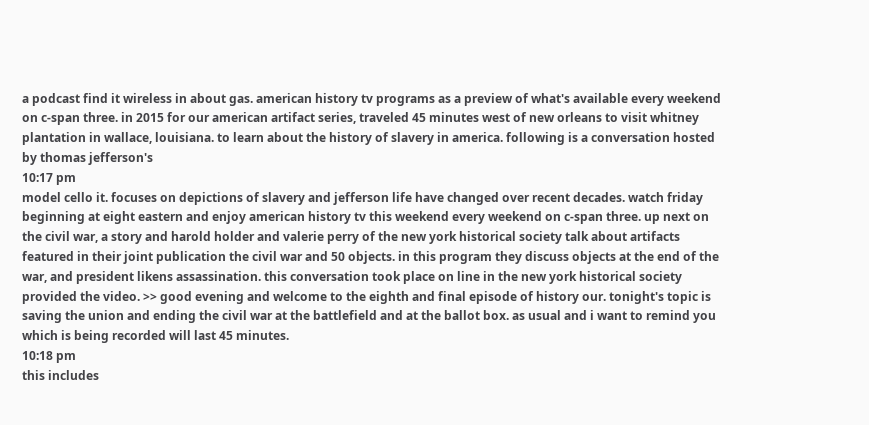a podcast find it wireless in about gas. american history tv programs as a preview of what's available every weekend on c-span three. in 2015 for our american artifact series, traveled 45 minutes west of new orleans to visit whitney plantation in wallace, louisiana. to learn about the history of slavery in america. following is a conversation hosted by thomas jefferson's
10:17 pm
model cello it. focuses on depictions of slavery and jefferson life have changed over recent decades. watch friday beginning at eight eastern and enjoy american history tv this weekend every weekend on c-span three. up next on the civil war, a story and harold holder and valerie perry of the new york historical society talk about artifacts featured in their joint publication the civil war and 50 objects. in this program they discuss objects at the end of the war, and president likens assassination. this conversation took place on line in the new york historical society provided the video. >> good evening and welcome to the eighth and final episode of history our. tonight's topic is saving the union and ending the civil war at the battlefield and at the ballot box. as usual and i want to remind you which is being recorded will last 45 minutes.
10:18 pm
this includes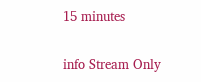15 minutes


info Stream Only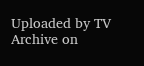Uploaded by TV Archive on